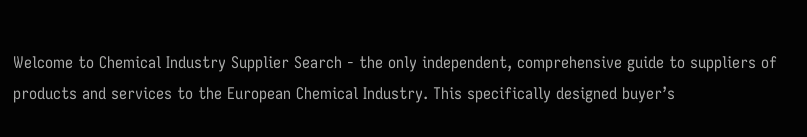Welcome to Chemical Industry Supplier Search - the only independent, comprehensive guide to suppliers of products and services to the European Chemical Industry. This specifically designed buyer’s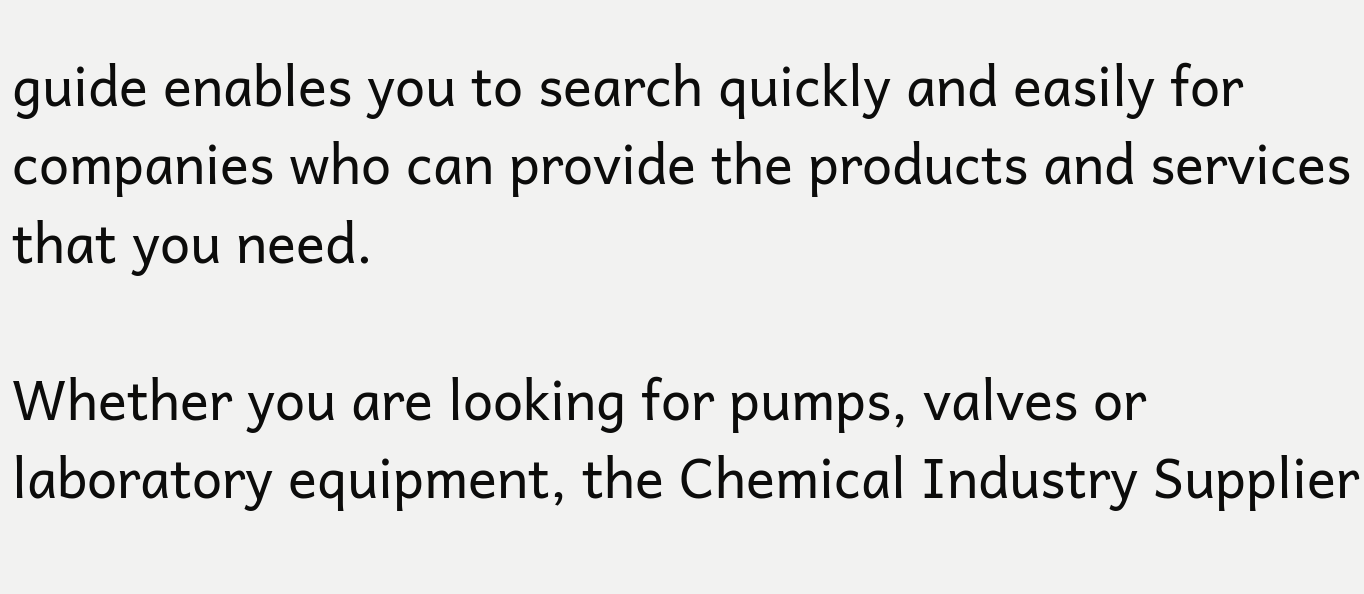guide enables you to search quickly and easily for companies who can provide the products and services that you need.

Whether you are looking for pumps, valves or laboratory equipment, the Chemical Industry Supplier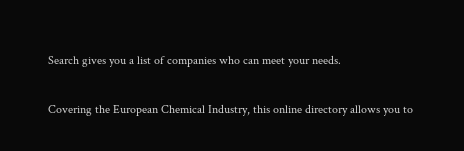Search gives you a list of companies who can meet your needs.

Covering the European Chemical Industry, this online directory allows you to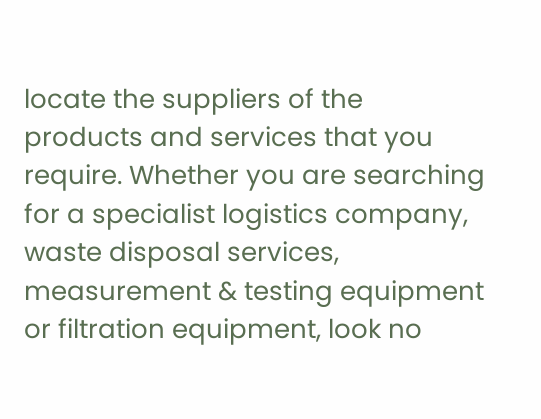locate the suppliers of the products and services that you require. Whether you are searching for a specialist logistics company, waste disposal services, measurement & testing equipment or filtration equipment, look no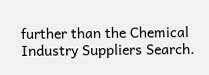further than the Chemical Industry Suppliers Search.